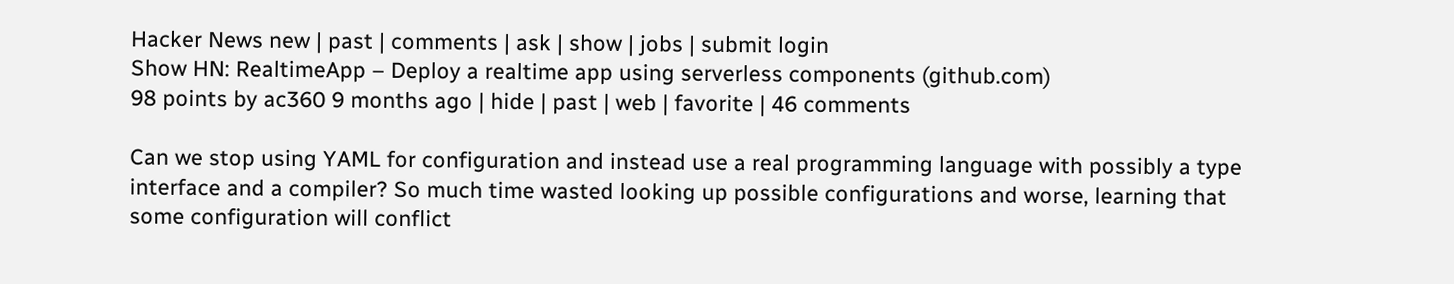Hacker News new | past | comments | ask | show | jobs | submit login
Show HN: RealtimeApp – Deploy a realtime app using serverless components (github.com)
98 points by ac360 9 months ago | hide | past | web | favorite | 46 comments

Can we stop using YAML for configuration and instead use a real programming language with possibly a type interface and a compiler? So much time wasted looking up possible configurations and worse, learning that some configuration will conflict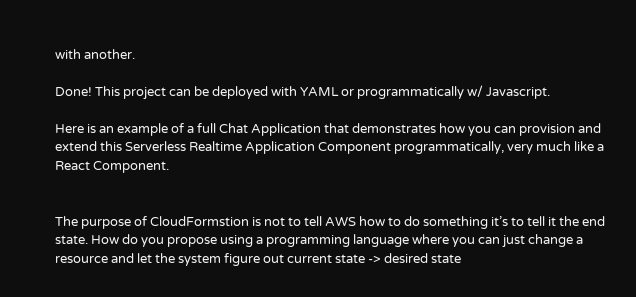with another.

Done! This project can be deployed with YAML or programmatically w/ Javascript.

Here is an example of a full Chat Application that demonstrates how you can provision and extend this Serverless Realtime Application Component programmatically, very much like a React Component.


The purpose of CloudFormstion is not to tell AWS how to do something it’s to tell it the end state. How do you propose using a programming language where you can just change a resource and let the system figure out current state -> desired state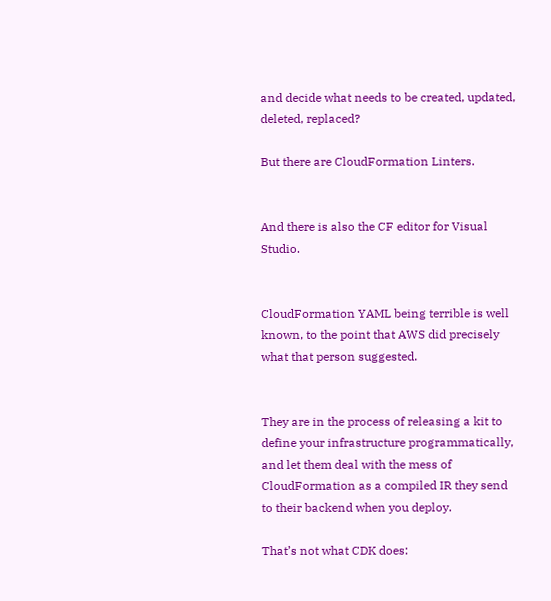and decide what needs to be created, updated, deleted, replaced?

But there are CloudFormation Linters.


And there is also the CF editor for Visual Studio.


CloudFormation YAML being terrible is well known, to the point that AWS did precisely what that person suggested.


They are in the process of releasing a kit to define your infrastructure programmatically, and let them deal with the mess of CloudFormation as a compiled IR they send to their backend when you deploy.

That’s not what CDK does: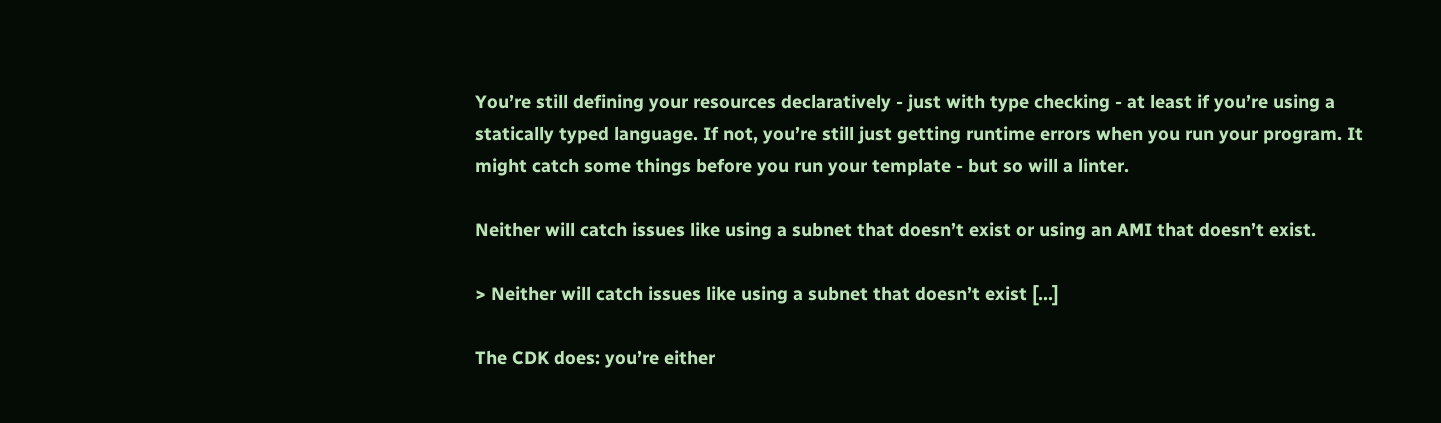You’re still defining your resources declaratively - just with type checking - at least if you’re using a statically typed language. If not, you’re still just getting runtime errors when you run your program. It might catch some things before you run your template - but so will a linter.

Neither will catch issues like using a subnet that doesn’t exist or using an AMI that doesn’t exist.

> Neither will catch issues like using a subnet that doesn’t exist [...]

The CDK does: you’re either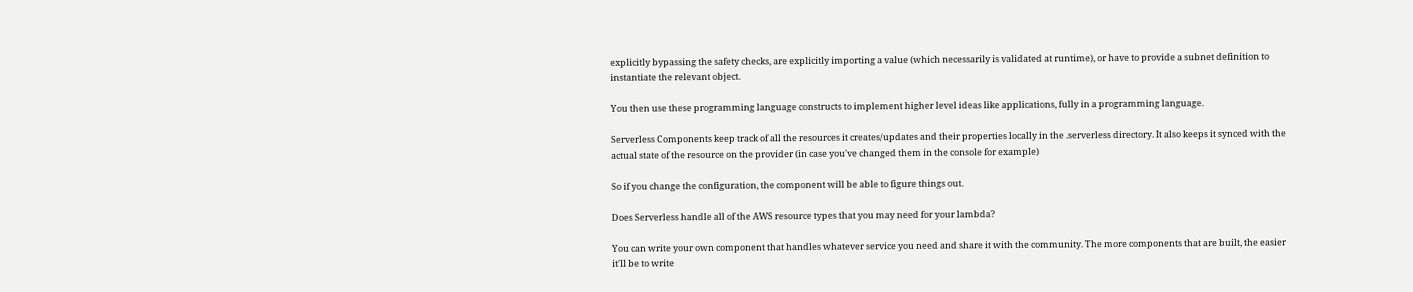explicitly bypassing the safety checks, are explicitly importing a value (which necessarily is validated at runtime), or have to provide a subnet definition to instantiate the relevant object.

You then use these programming language constructs to implement higher level ideas like applications, fully in a programming language.

Serverless Components keep track of all the resources it creates/updates and their properties locally in the .serverless directory. It also keeps it synced with the actual state of the resource on the provider (in case you've changed them in the console for example)

So if you change the configuration, the component will be able to figure things out.

Does Serverless handle all of the AWS resource types that you may need for your lambda?

You can write your own component that handles whatever service you need and share it with the community. The more components that are built, the easier it'll be to write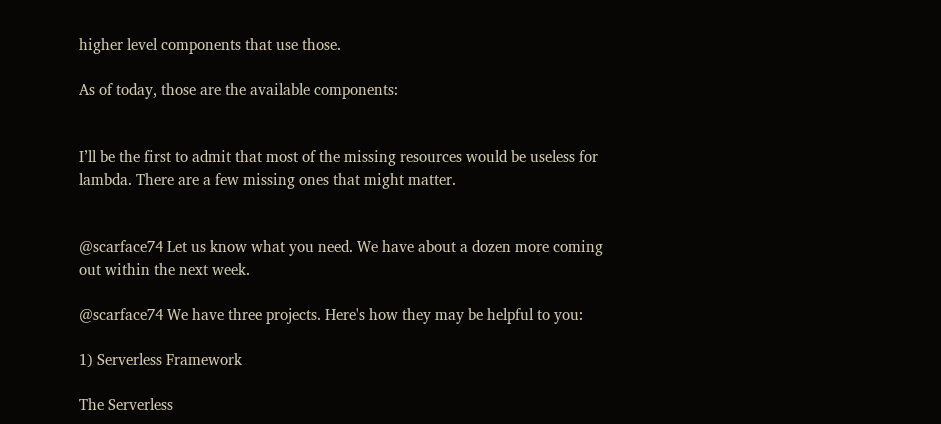higher level components that use those.

As of today, those are the available components:


I’ll be the first to admit that most of the missing resources would be useless for lambda. There are a few missing ones that might matter.


@scarface74 Let us know what you need. We have about a dozen more coming out within the next week.

@scarface74 We have three projects. Here's how they may be helpful to you:

1) Serverless Framework

The Serverless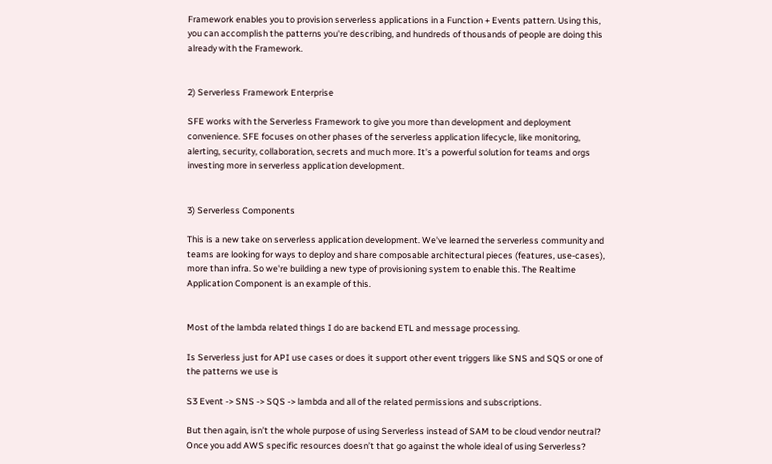Framework enables you to provision serverless applications in a Function + Events pattern. Using this, you can accomplish the patterns you're describing, and hundreds of thousands of people are doing this already with the Framework.


2) Serverless Framework Enterprise

SFE works with the Serverless Framework to give you more than development and deployment convenience. SFE focuses on other phases of the serverless application lifecycle, like monitoring, alerting, security, collaboration, secrets and much more. It's a powerful solution for teams and orgs investing more in serverless application development.


3) Serverless Components

This is a new take on serverless application development. We've learned the serverless community and teams are looking for ways to deploy and share composable architectural pieces (features, use-cases), more than infra. So we're building a new type of provisioning system to enable this. The Realtime Application Component is an example of this.


Most of the lambda related things I do are backend ETL and message processing.

Is Serverless just for API use cases or does it support other event triggers like SNS and SQS or one of the patterns we use is

S3 Event -> SNS -> SQS -> lambda and all of the related permissions and subscriptions.

But then again, isn’t the whole purpose of using Serverless instead of SAM to be cloud vendor neutral? Once you add AWS specific resources doesn’t that go against the whole ideal of using Serverless?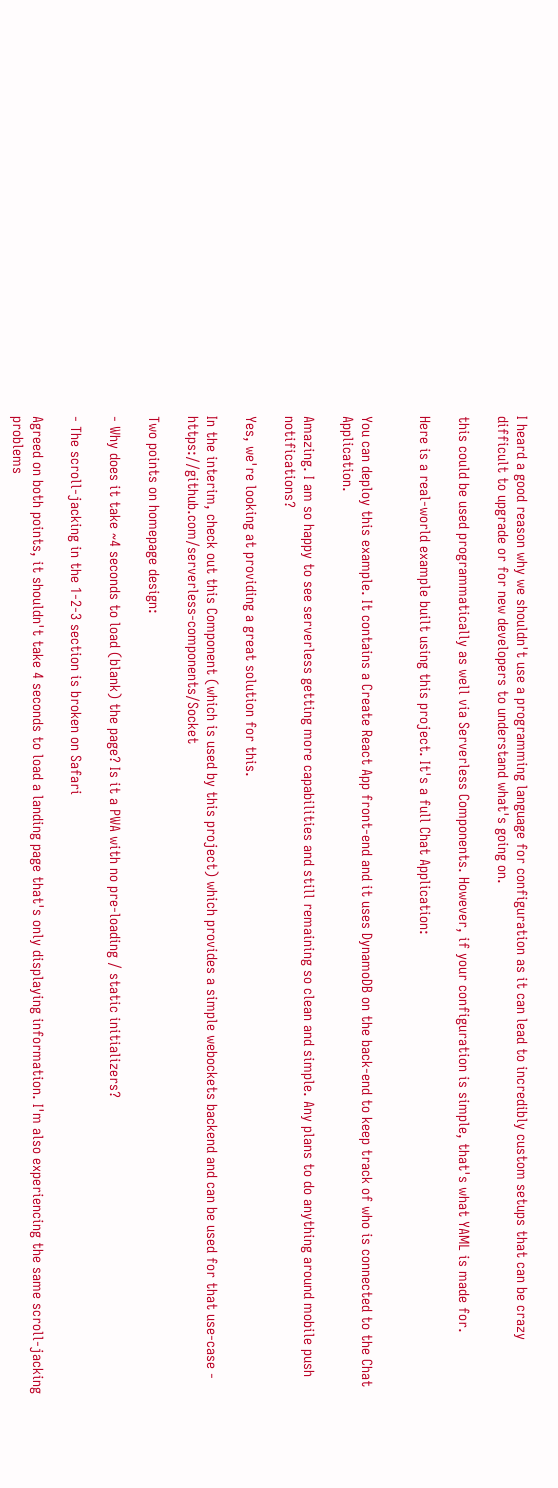I heard a good reason why we shouldn't use a programming language for configuration as it can lead to incredibly custom setups that can be crazy difficult to upgrade or for new developers to understand what's going on.

this could be used programmatically as well via Serverless Components. However, if your configuration is simple, that's what YAML is made for.

Here is a real-world example built using this project. It's a full Chat Application:


You can deploy this example. It contains a Create React App front-end and it uses DynamoDB on the back-end to keep track of who is connected to the Chat Application.

Amazing. I am so happy to see serverless getting more capabilities and still remaining so clean and simple. Any plans to do anything around mobile push notifications?

Yes, we're looking at providing a great solution for this.

In the interim, check out this Component (which is used by this project) which provides a simple webockets backend and can be used for that use-case - https://github.com/serverless-components/Socket

Two points on homepage design:

- Why does it take ~4 seconds to load (blank) the page? Is it a PWA with no pre-loading / static initializers?

- The scroll-jacking in the 1-2-3 section is broken on Safari

Agreed on both points, it shouldn't take 4 seconds to load a landing page that's only displaying information. I'm also experiencing the same scroll-jacking problems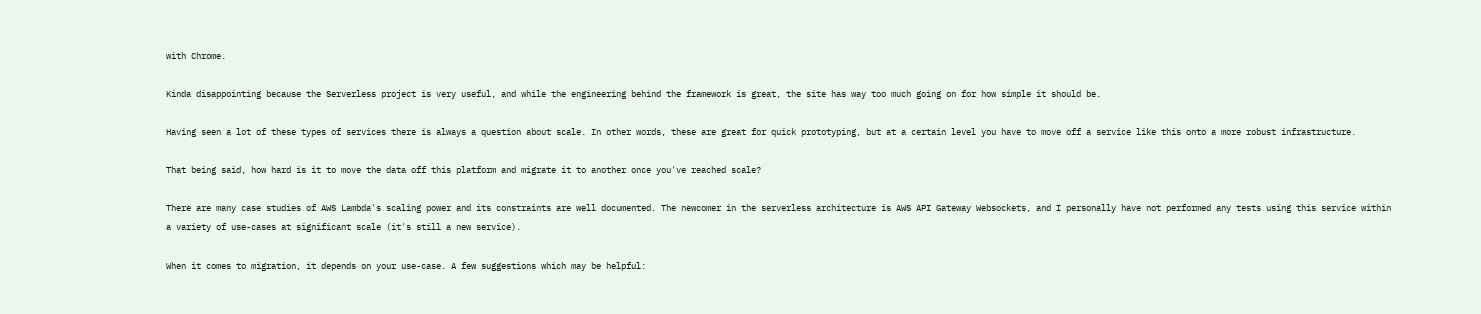with Chrome.

Kinda disappointing because the Serverless project is very useful, and while the engineering behind the framework is great, the site has way too much going on for how simple it should be.

Having seen a lot of these types of services there is always a question about scale. In other words, these are great for quick prototyping, but at a certain level you have to move off a service like this onto a more robust infrastructure.

That being said, how hard is it to move the data off this platform and migrate it to another once you've reached scale?

There are many case studies of AWS Lambda's scaling power and its constraints are well documented. The newcomer in the serverless architecture is AWS API Gateway Websockets, and I personally have not performed any tests using this service within a variety of use-cases at significant scale (it's still a new service).

When it comes to migration, it depends on your use-case. A few suggestions which may be helpful: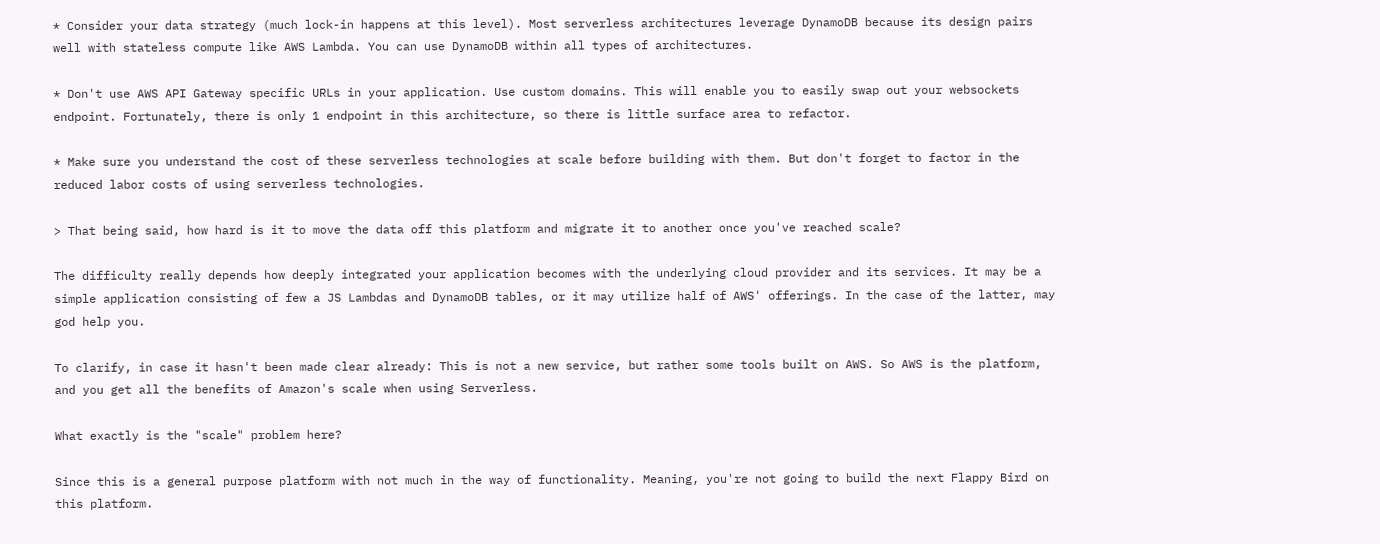* Consider your data strategy (much lock-in happens at this level). Most serverless architectures leverage DynamoDB because its design pairs well with stateless compute like AWS Lambda. You can use DynamoDB within all types of architectures.

* Don't use AWS API Gateway specific URLs in your application. Use custom domains. This will enable you to easily swap out your websockets endpoint. Fortunately, there is only 1 endpoint in this architecture, so there is little surface area to refactor.

* Make sure you understand the cost of these serverless technologies at scale before building with them. But don't forget to factor in the reduced labor costs of using serverless technologies.

> That being said, how hard is it to move the data off this platform and migrate it to another once you've reached scale?

The difficulty really depends how deeply integrated your application becomes with the underlying cloud provider and its services. It may be a simple application consisting of few a JS Lambdas and DynamoDB tables, or it may utilize half of AWS' offerings. In the case of the latter, may god help you.

To clarify, in case it hasn't been made clear already: This is not a new service, but rather some tools built on AWS. So AWS is the platform, and you get all the benefits of Amazon's scale when using Serverless.

What exactly is the "scale" problem here?

Since this is a general purpose platform with not much in the way of functionality. Meaning, you're not going to build the next Flappy Bird on this platform.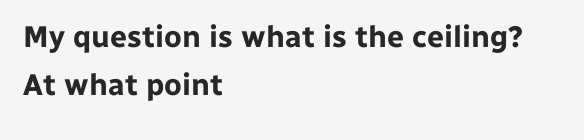My question is what is the ceiling? At what point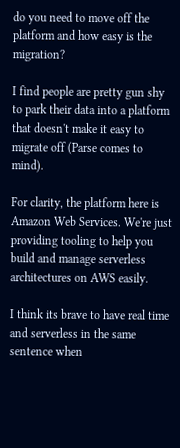do you need to move off the platform and how easy is the migration?

I find people are pretty gun shy to park their data into a platform that doesn't make it easy to migrate off (Parse comes to mind).

For clarity, the platform here is Amazon Web Services. We're just providing tooling to help you build and manage serverless architectures on AWS easily.

I think its brave to have real time and serverless in the same sentence when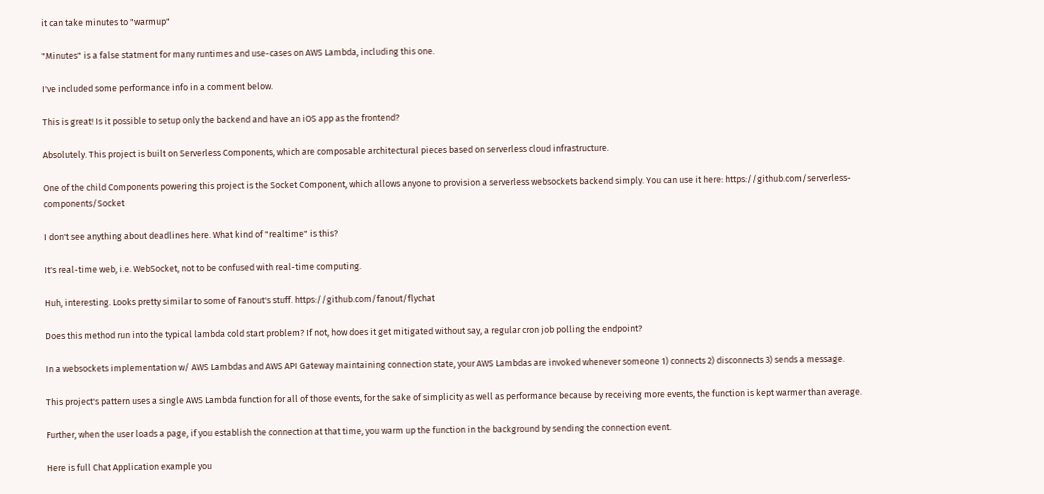it can take minutes to "warmup"

"Minutes" is a false statment for many runtimes and use-cases on AWS Lambda, including this one.

I've included some performance info in a comment below.

This is great! Is it possible to setup only the backend and have an iOS app as the frontend?

Absolutely. This project is built on Serverless Components, which are composable architectural pieces based on serverless cloud infrastructure.

One of the child Components powering this project is the Socket Component, which allows anyone to provision a serverless websockets backend simply. You can use it here: https://github.com/serverless-components/Socket

I don't see anything about deadlines here. What kind of "realtime" is this?

It's real-time web, i.e. WebSocket, not to be confused with real-time computing.

Huh, interesting. Looks pretty similar to some of Fanout's stuff. https://github.com/fanout/flychat

Does this method run into the typical lambda cold start problem? If not, how does it get mitigated without say, a regular cron job polling the endpoint?

In a websockets implementation w/ AWS Lambdas and AWS API Gateway maintaining connection state, your AWS Lambdas are invoked whenever someone 1) connects 2) disconnects 3) sends a message.

This project's pattern uses a single AWS Lambda function for all of those events, for the sake of simplicity as well as performance because by receiving more events, the function is kept warmer than average.

Further, when the user loads a page, if you establish the connection at that time, you warm up the function in the background by sending the connection event.

Here is full Chat Application example you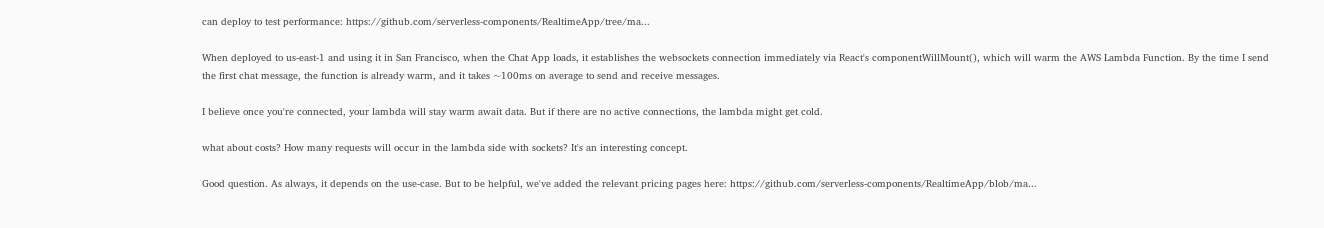can deploy to test performance: https://github.com/serverless-components/RealtimeApp/tree/ma...

When deployed to us-east-1 and using it in San Francisco, when the Chat App loads, it establishes the websockets connection immediately via React's componentWillMount(), which will warm the AWS Lambda Function. By the time I send the first chat message, the function is already warm, and it takes ~100ms on average to send and receive messages.

I believe once you're connected, your lambda will stay warm await data. But if there are no active connections, the lambda might get cold.

what about costs? How many requests will occur in the lambda side with sockets? It's an interesting concept.

Good question. As always, it depends on the use-case. But to be helpful, we've added the relevant pricing pages here: https://github.com/serverless-components/RealtimeApp/blob/ma...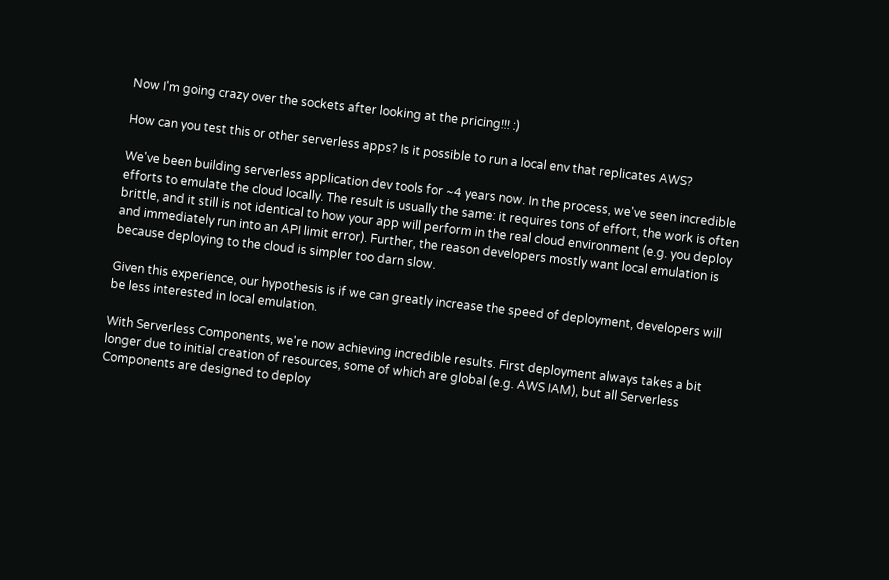Now I'm going crazy over the sockets after looking at the pricing!!! :)

How can you test this or other serverless apps? Is it possible to run a local env that replicates AWS?

We've been building serverless application dev tools for ~4 years now. In the process, we've seen incredible efforts to emulate the cloud locally. The result is usually the same: it requires tons of effort, the work is often brittle, and it still is not identical to how your app will perform in the real cloud environment (e.g. you deploy and immediately run into an API limit error). Further, the reason developers mostly want local emulation is because deploying to the cloud is simpler too darn slow.

Given this experience, our hypothesis is if we can greatly increase the speed of deployment, developers will be less interested in local emulation.

With Serverless Components, we're now achieving incredible results. First deployment always takes a bit longer due to initial creation of resources, some of which are global (e.g. AWS IAM), but all Serverless Components are designed to deploy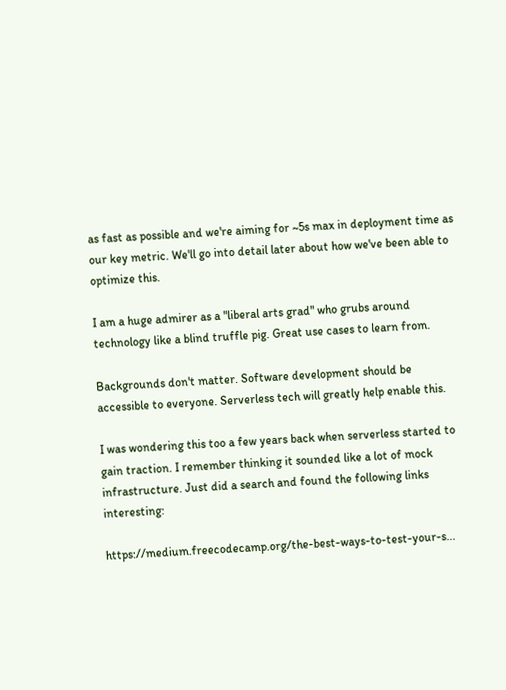as fast as possible and we're aiming for ~5s max in deployment time as our key metric. We'll go into detail later about how we've been able to optimize this.

I am a huge admirer as a "liberal arts grad" who grubs around technology like a blind truffle pig. Great use cases to learn from.

Backgrounds don't matter. Software development should be accessible to everyone. Serverless tech will greatly help enable this.

I was wondering this too a few years back when serverless started to gain traction. I remember thinking it sounded like a lot of mock infrastructure. Just did a search and found the following links interesting:

https://medium.freecodecamp.org/the-best-ways-to-test-your-s...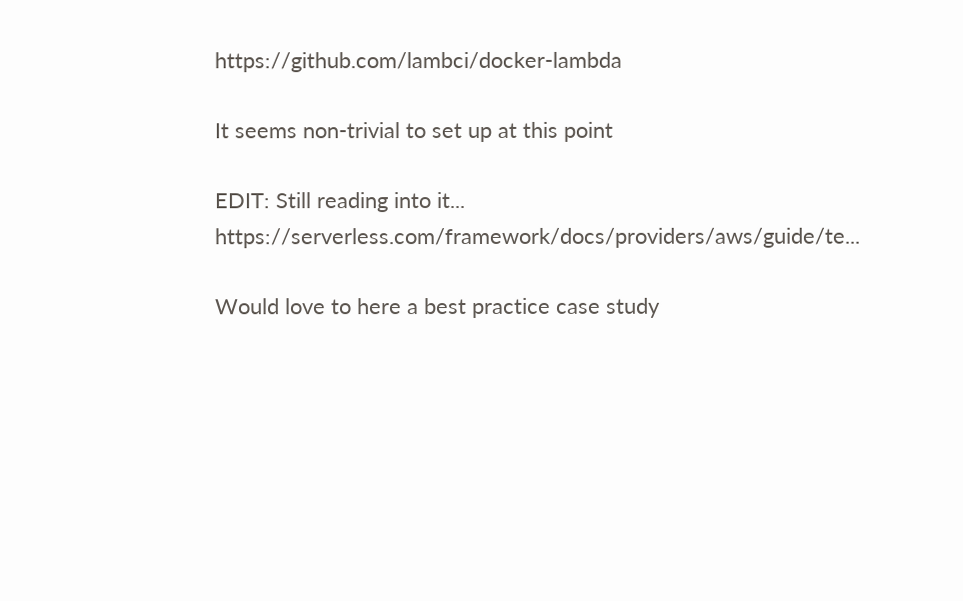https://github.com/lambci/docker-lambda

It seems non-trivial to set up at this point

EDIT: Still reading into it... https://serverless.com/framework/docs/providers/aws/guide/te...

Would love to here a best practice case study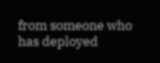from someone who has deployed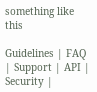something like this

Guidelines | FAQ | Support | API | Security |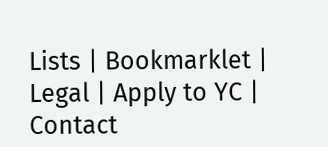Lists | Bookmarklet | Legal | Apply to YC | Contact